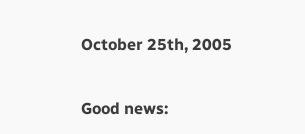October 25th, 2005

Good news: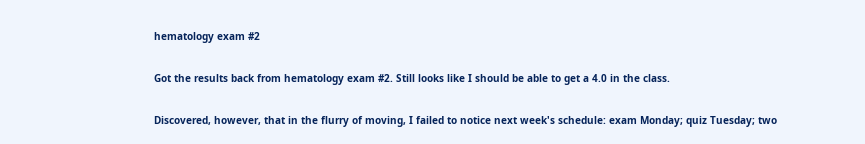hematology exam #2

Got the results back from hematology exam #2. Still looks like I should be able to get a 4.0 in the class.

Discovered, however, that in the flurry of moving, I failed to notice next week's schedule: exam Monday; quiz Tuesday; two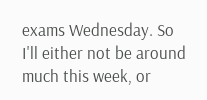exams Wednesday. So I'll either not be around much this week, or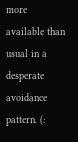more available than usual in a desperate avoidance pattern. (: